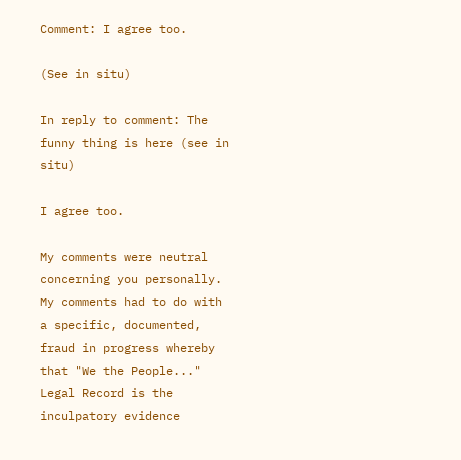Comment: I agree too.

(See in situ)

In reply to comment: The funny thing is here (see in situ)

I agree too.

My comments were neutral concerning you personally. My comments had to do with a specific, documented, fraud in progress whereby that "We the People..." Legal Record is the inculpatory evidence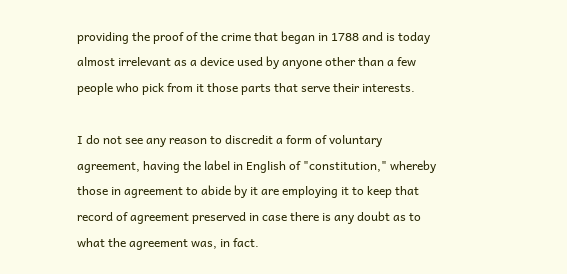providing the proof of the crime that began in 1788 and is today almost irrelevant as a device used by anyone other than a few people who pick from it those parts that serve their interests.

I do not see any reason to discredit a form of voluntary agreement, having the label in English of "constitution," whereby those in agreement to abide by it are employing it to keep that record of agreement preserved in case there is any doubt as to what the agreement was, in fact.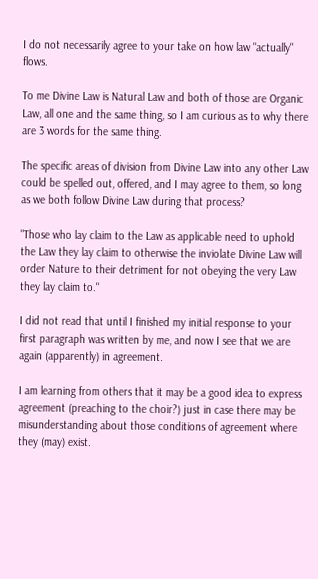I do not necessarily agree to your take on how law "actually" flows.

To me Divine Law is Natural Law and both of those are Organic Law, all one and the same thing, so I am curious as to why there are 3 words for the same thing.

The specific areas of division from Divine Law into any other Law could be spelled out, offered, and I may agree to them, so long as we both follow Divine Law during that process?

"Those who lay claim to the Law as applicable need to uphold the Law they lay claim to otherwise the inviolate Divine Law will order Nature to their detriment for not obeying the very Law they lay claim to."

I did not read that until I finished my initial response to your first paragraph was written by me, and now I see that we are again (apparently) in agreement.

I am learning from others that it may be a good idea to express agreement (preaching to the choir?) just in case there may be misunderstanding about those conditions of agreement where they (may) exist.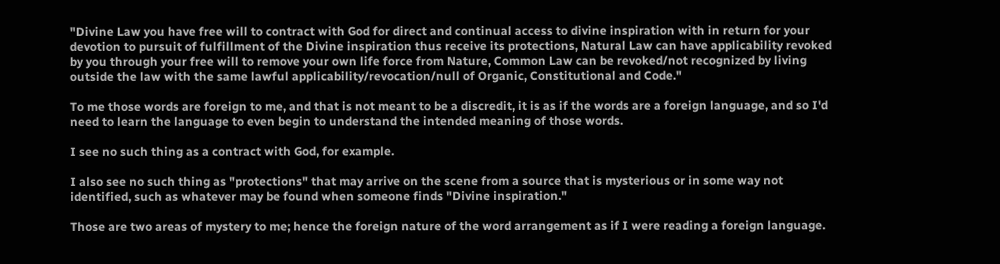"Divine Law you have free will to contract with God for direct and continual access to divine inspiration with in return for your devotion to pursuit of fulfillment of the Divine inspiration thus receive its protections, Natural Law can have applicability revoked by you through your free will to remove your own life force from Nature, Common Law can be revoked/not recognized by living outside the law with the same lawful applicability/revocation/null of Organic, Constitutional and Code."

To me those words are foreign to me, and that is not meant to be a discredit, it is as if the words are a foreign language, and so I'd need to learn the language to even begin to understand the intended meaning of those words.

I see no such thing as a contract with God, for example.

I also see no such thing as "protections" that may arrive on the scene from a source that is mysterious or in some way not identified, such as whatever may be found when someone finds "Divine inspiration."

Those are two areas of mystery to me; hence the foreign nature of the word arrangement as if I were reading a foreign language.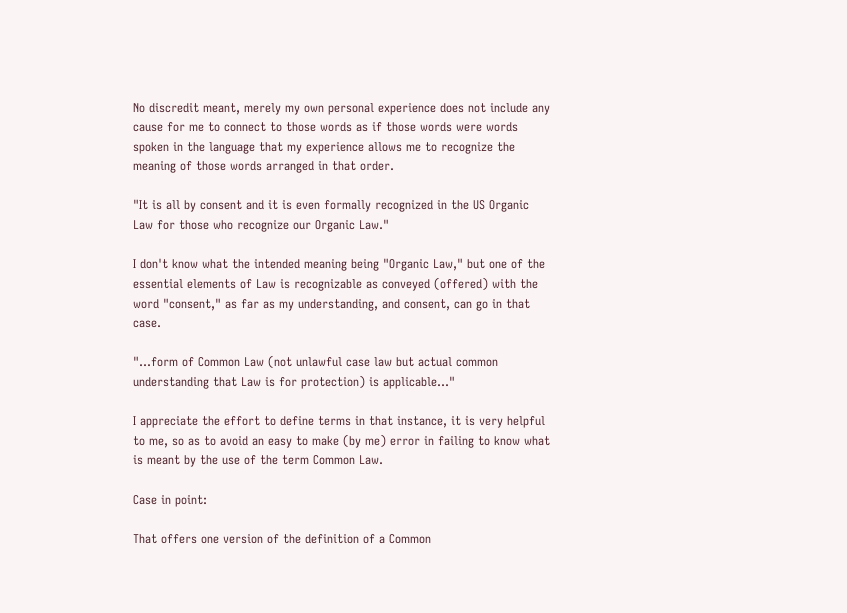No discredit meant, merely my own personal experience does not include any cause for me to connect to those words as if those words were words spoken in the language that my experience allows me to recognize the meaning of those words arranged in that order.

"It is all by consent and it is even formally recognized in the US Organic Law for those who recognize our Organic Law."

I don't know what the intended meaning being "Organic Law," but one of the essential elements of Law is recognizable as conveyed (offered) with the word "consent," as far as my understanding, and consent, can go in that case.

"...form of Common Law (not unlawful case law but actual common understanding that Law is for protection) is applicable..."

I appreciate the effort to define terms in that instance, it is very helpful to me, so as to avoid an easy to make (by me) error in failing to know what is meant by the use of the term Common Law.

Case in point:

That offers one version of the definition of a Common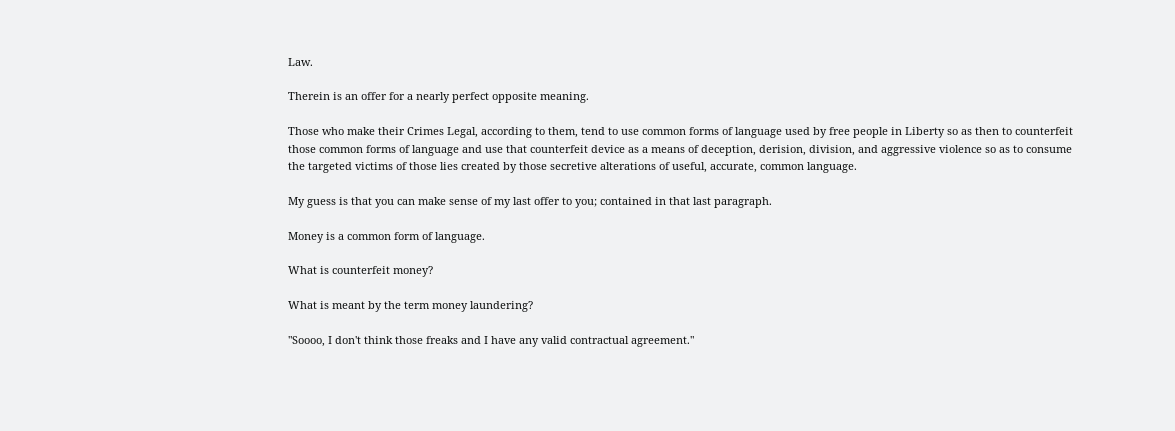Law.

Therein is an offer for a nearly perfect opposite meaning.

Those who make their Crimes Legal, according to them, tend to use common forms of language used by free people in Liberty so as then to counterfeit those common forms of language and use that counterfeit device as a means of deception, derision, division, and aggressive violence so as to consume the targeted victims of those lies created by those secretive alterations of useful, accurate, common language.

My guess is that you can make sense of my last offer to you; contained in that last paragraph.

Money is a common form of language.

What is counterfeit money?

What is meant by the term money laundering?

"Soooo, I don't think those freaks and I have any valid contractual agreement."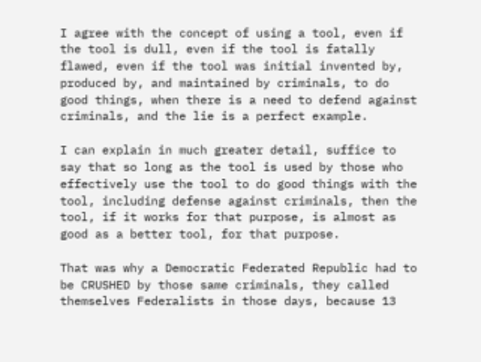I agree with the concept of using a tool, even if the tool is dull, even if the tool is fatally flawed, even if the tool was initial invented by, produced by, and maintained by criminals, to do good things, when there is a need to defend against criminals, and the lie is a perfect example.

I can explain in much greater detail, suffice to say that so long as the tool is used by those who effectively use the tool to do good things with the tool, including defense against criminals, then the tool, if it works for that purpose, is almost as good as a better tool, for that purpose.

That was why a Democratic Federated Republic had to be CRUSHED by those same criminals, they called themselves Federalists in those days, because 13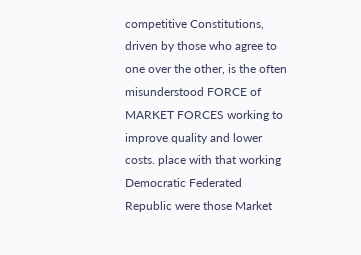competitive Constitutions, driven by those who agree to one over the other, is the often misunderstood FORCE of MARKET FORCES working to improve quality and lower costs. place with that working Democratic Federated Republic were those Market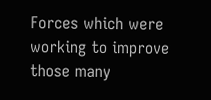Forces which were working to improve those many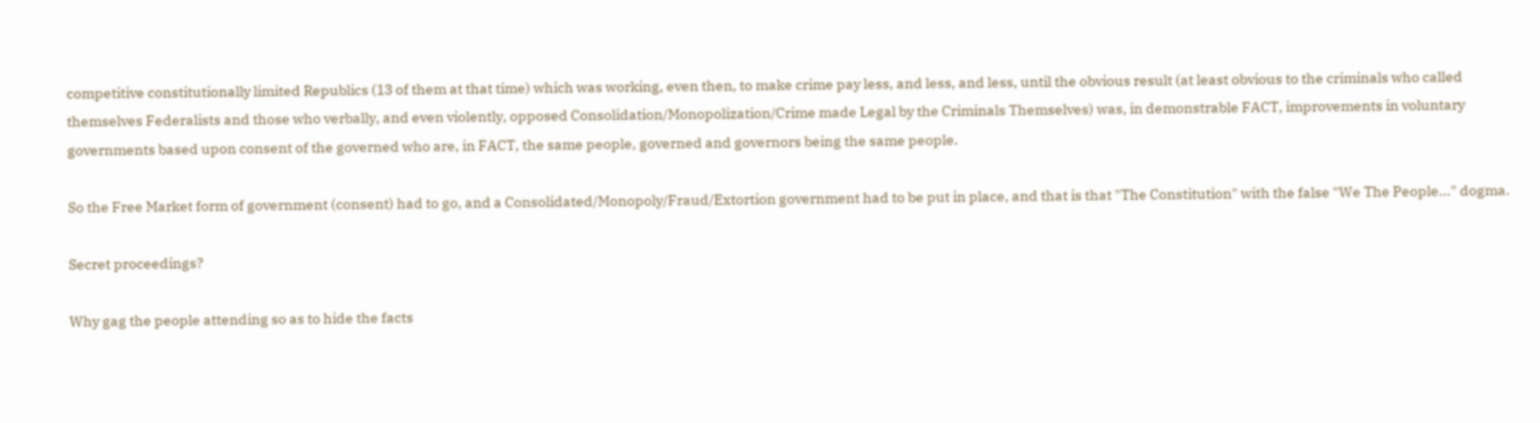competitive constitutionally limited Republics (13 of them at that time) which was working, even then, to make crime pay less, and less, and less, until the obvious result (at least obvious to the criminals who called themselves Federalists and those who verbally, and even violently, opposed Consolidation/Monopolization/Crime made Legal by the Criminals Themselves) was, in demonstrable FACT, improvements in voluntary governments based upon consent of the governed who are, in FACT, the same people, governed and governors being the same people.

So the Free Market form of government (consent) had to go, and a Consolidated/Monopoly/Fraud/Extortion government had to be put in place, and that is that "The Constitution" with the false "We The People..." dogma.

Secret proceedings?

Why gag the people attending so as to hide the facts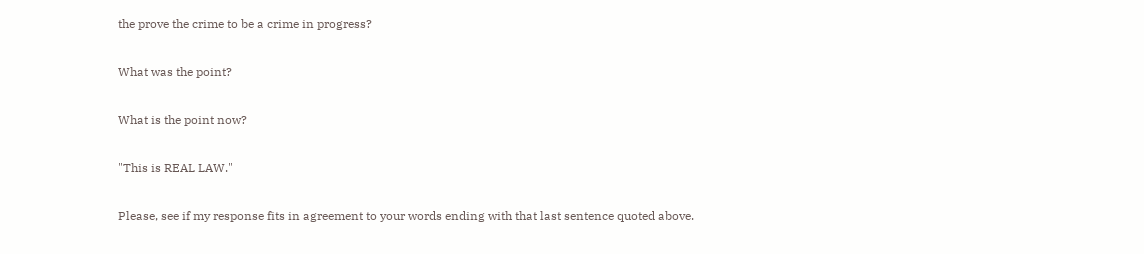the prove the crime to be a crime in progress?

What was the point?

What is the point now?

"This is REAL LAW."

Please, see if my response fits in agreement to your words ending with that last sentence quoted above.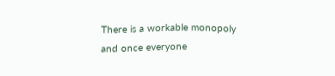There is a workable monopoly and once everyone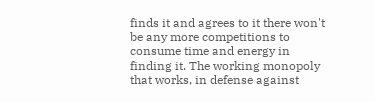finds it and agrees to it there won't be any more competitions to consume time and energy in finding it. The working monopoly that works, in defense against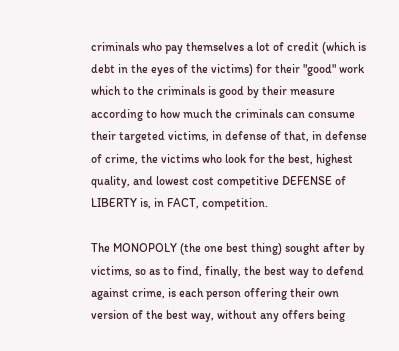criminals who pay themselves a lot of credit (which is debt in the eyes of the victims) for their "good" work which to the criminals is good by their measure according to how much the criminals can consume their targeted victims, in defense of that, in defense of crime, the victims who look for the best, highest quality, and lowest cost competitive DEFENSE of LIBERTY is, in FACT, competition.

The MONOPOLY (the one best thing) sought after by victims, so as to find, finally, the best way to defend against crime, is each person offering their own version of the best way, without any offers being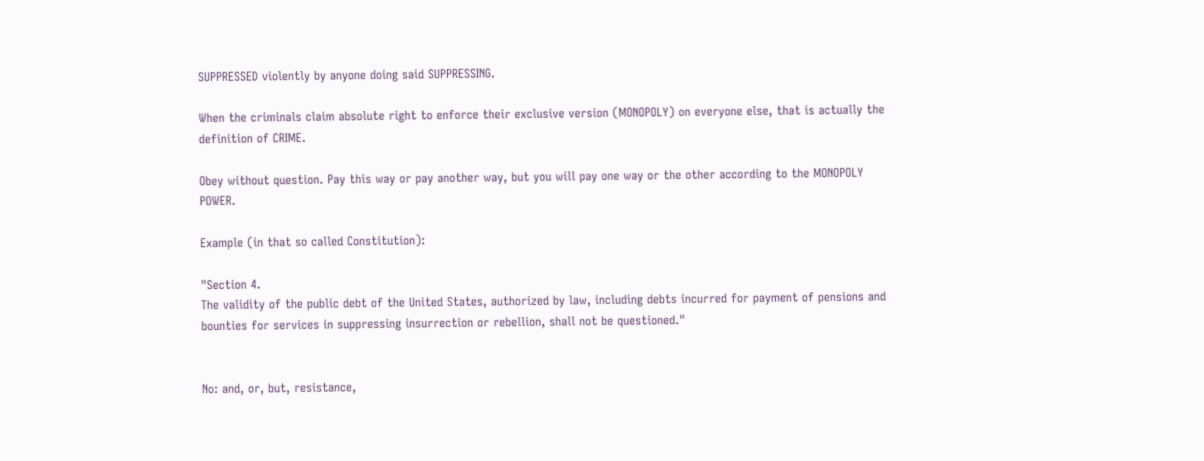SUPPRESSED violently by anyone doing said SUPPRESSING.

When the criminals claim absolute right to enforce their exclusive version (MONOPOLY) on everyone else, that is actually the definition of CRIME.

Obey without question. Pay this way or pay another way, but you will pay one way or the other according to the MONOPOLY POWER.

Example (in that so called Constitution):

"Section 4.
The validity of the public debt of the United States, authorized by law, including debts incurred for payment of pensions and bounties for services in suppressing insurrection or rebellion, shall not be questioned."


No: and, or, but, resistance,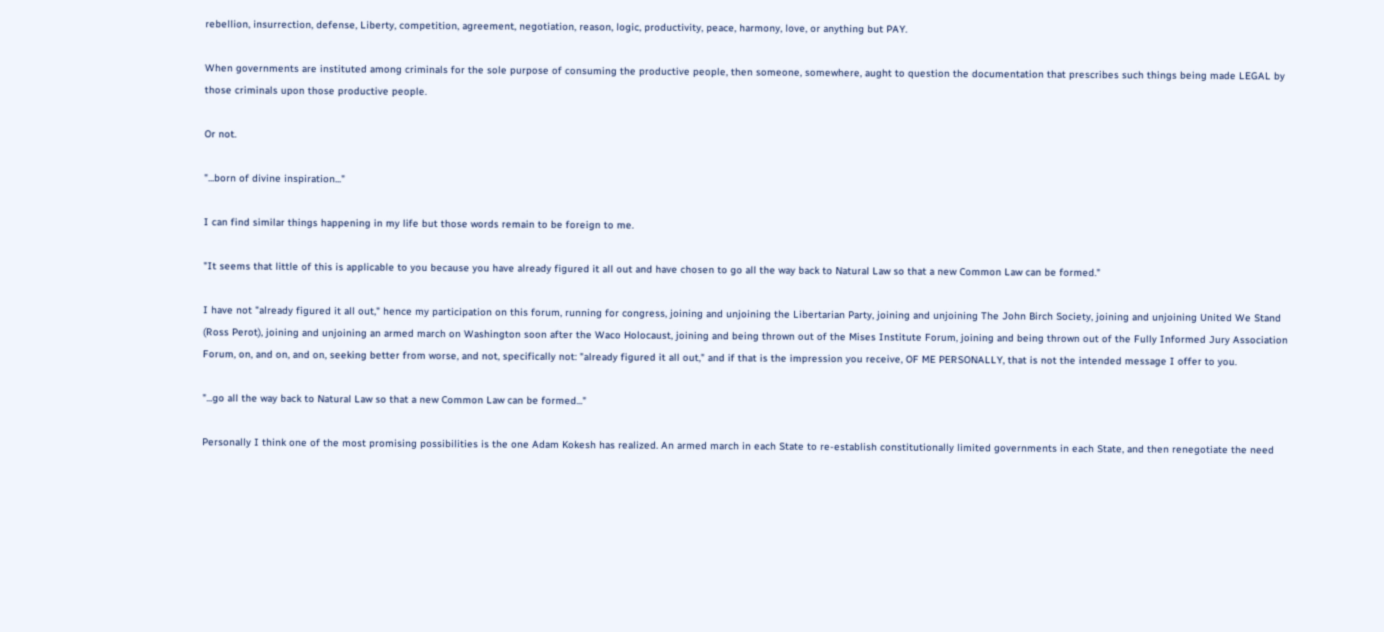rebellion, insurrection, defense, Liberty, competition, agreement, negotiation, reason, logic, productivity, peace, harmony, love, or anything but PAY.

When governments are instituted among criminals for the sole purpose of consuming the productive people, then someone, somewhere, aught to question the documentation that prescribes such things being made LEGAL by those criminals upon those productive people.

Or not.

"...born of divine inspiration..."

I can find similar things happening in my life but those words remain to be foreign to me.

"It seems that little of this is applicable to you because you have already figured it all out and have chosen to go all the way back to Natural Law so that a new Common Law can be formed."

I have not "already figured it all out," hence my participation on this forum, running for congress, joining and unjoining the Libertarian Party, joining and unjoining The John Birch Society, joining and unjoining United We Stand (Ross Perot), joining and unjoining an armed march on Washington soon after the Waco Holocaust, joining and being thrown out of the Mises Institute Forum, joining and being thrown out of the Fully Informed Jury Association Forum, on, and on, and on, seeking better from worse, and not, specifically not: "already figured it all out," and if that is the impression you receive, OF ME PERSONALLY, that is not the intended message I offer to you.

"...go all the way back to Natural Law so that a new Common Law can be formed..."

Personally I think one of the most promising possibilities is the one Adam Kokesh has realized. An armed march in each State to re-establish constitutionally limited governments in each State, and then renegotiate the need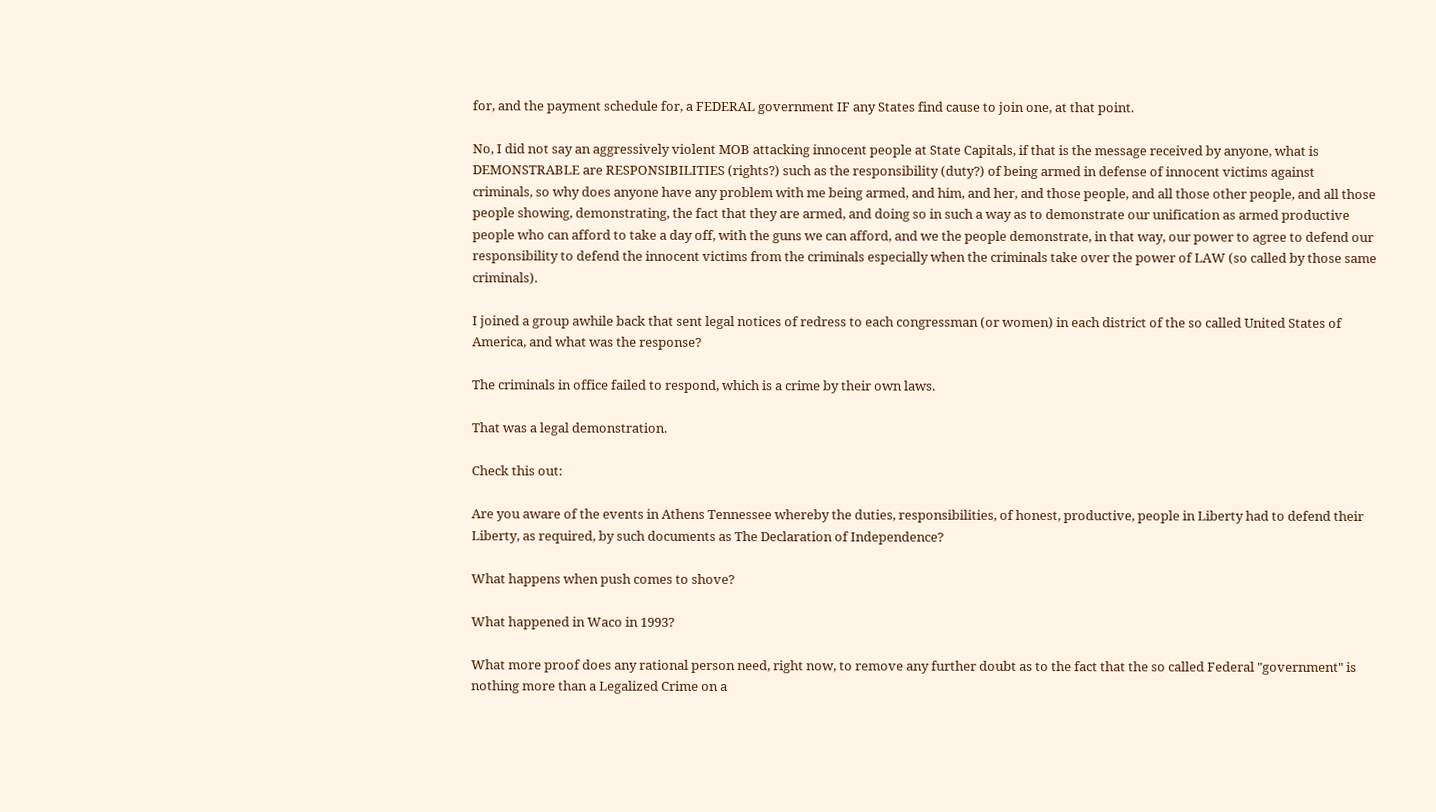for, and the payment schedule for, a FEDERAL government IF any States find cause to join one, at that point.

No, I did not say an aggressively violent MOB attacking innocent people at State Capitals, if that is the message received by anyone, what is DEMONSTRABLE are RESPONSIBILITIES (rights?) such as the responsibility (duty?) of being armed in defense of innocent victims against criminals, so why does anyone have any problem with me being armed, and him, and her, and those people, and all those other people, and all those people showing, demonstrating, the fact that they are armed, and doing so in such a way as to demonstrate our unification as armed productive people who can afford to take a day off, with the guns we can afford, and we the people demonstrate, in that way, our power to agree to defend our responsibility to defend the innocent victims from the criminals especially when the criminals take over the power of LAW (so called by those same criminals).

I joined a group awhile back that sent legal notices of redress to each congressman (or women) in each district of the so called United States of America, and what was the response?

The criminals in office failed to respond, which is a crime by their own laws.

That was a legal demonstration.

Check this out:

Are you aware of the events in Athens Tennessee whereby the duties, responsibilities, of honest, productive, people in Liberty had to defend their Liberty, as required, by such documents as The Declaration of Independence?

What happens when push comes to shove?

What happened in Waco in 1993?

What more proof does any rational person need, right now, to remove any further doubt as to the fact that the so called Federal "government" is nothing more than a Legalized Crime on a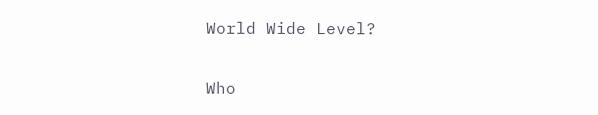World Wide Level?

Who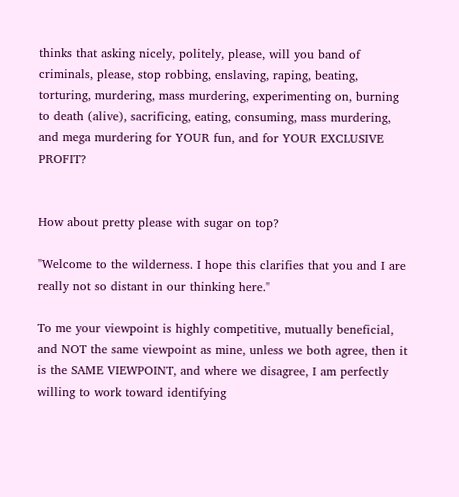thinks that asking nicely, politely, please, will you band of criminals, please, stop robbing, enslaving, raping, beating, torturing, murdering, mass murdering, experimenting on, burning to death (alive), sacrificing, eating, consuming, mass murdering, and mega murdering for YOUR fun, and for YOUR EXCLUSIVE PROFIT?


How about pretty please with sugar on top?

"Welcome to the wilderness. I hope this clarifies that you and I are really not so distant in our thinking here."

To me your viewpoint is highly competitive, mutually beneficial, and NOT the same viewpoint as mine, unless we both agree, then it is the SAME VIEWPOINT, and where we disagree, I am perfectly willing to work toward identifying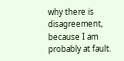why there is disagreement, because I am probably at fault.